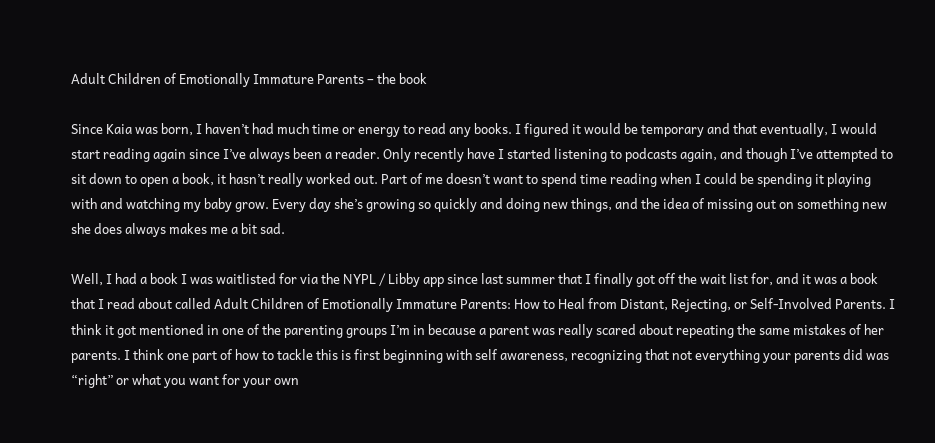Adult Children of Emotionally Immature Parents – the book

Since Kaia was born, I haven’t had much time or energy to read any books. I figured it would be temporary and that eventually, I would start reading again since I’ve always been a reader. Only recently have I started listening to podcasts again, and though I’ve attempted to sit down to open a book, it hasn’t really worked out. Part of me doesn’t want to spend time reading when I could be spending it playing with and watching my baby grow. Every day she’s growing so quickly and doing new things, and the idea of missing out on something new she does always makes me a bit sad.

Well, I had a book I was waitlisted for via the NYPL / Libby app since last summer that I finally got off the wait list for, and it was a book that I read about called Adult Children of Emotionally Immature Parents: How to Heal from Distant, Rejecting, or Self-Involved Parents. I think it got mentioned in one of the parenting groups I’m in because a parent was really scared about repeating the same mistakes of her parents. I think one part of how to tackle this is first beginning with self awareness, recognizing that not everything your parents did was “right” or what you want for your own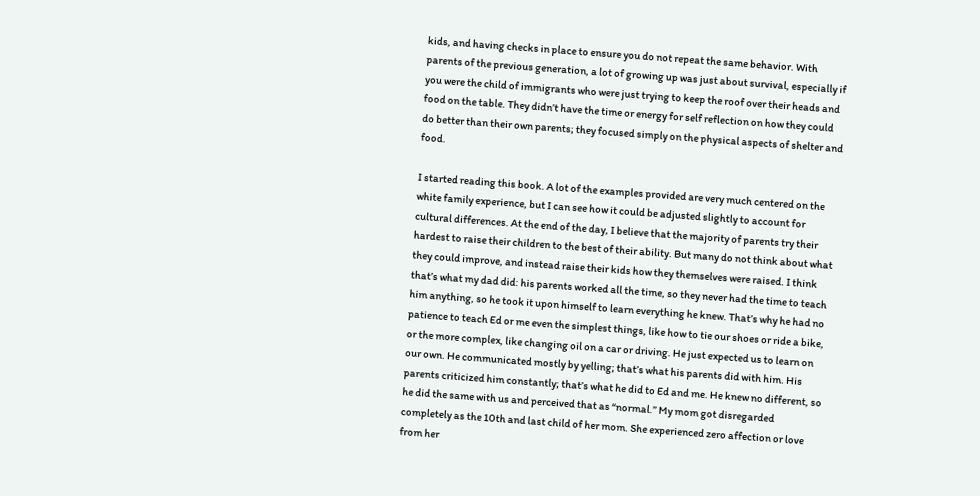kids, and having checks in place to ensure you do not repeat the same behavior. With parents of the previous generation, a lot of growing up was just about survival, especially if you were the child of immigrants who were just trying to keep the roof over their heads and food on the table. They didn’t have the time or energy for self reflection on how they could do better than their own parents; they focused simply on the physical aspects of shelter and food.

I started reading this book. A lot of the examples provided are very much centered on the white family experience, but I can see how it could be adjusted slightly to account for cultural differences. At the end of the day, I believe that the majority of parents try their hardest to raise their children to the best of their ability. But many do not think about what they could improve, and instead raise their kids how they themselves were raised. I think that’s what my dad did: his parents worked all the time, so they never had the time to teach him anything, so he took it upon himself to learn everything he knew. That’s why he had no patience to teach Ed or me even the simplest things, like how to tie our shoes or ride a bike, or the more complex, like changing oil on a car or driving. He just expected us to learn on our own. He communicated mostly by yelling; that’s what his parents did with him. His parents criticized him constantly; that’s what he did to Ed and me. He knew no different, so he did the same with us and perceived that as “normal.” My mom got disregarded completely as the 10th and last child of her mom. She experienced zero affection or love from her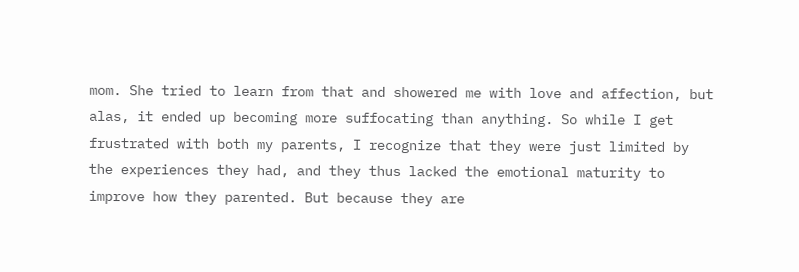mom. She tried to learn from that and showered me with love and affection, but alas, it ended up becoming more suffocating than anything. So while I get frustrated with both my parents, I recognize that they were just limited by the experiences they had, and they thus lacked the emotional maturity to improve how they parented. But because they are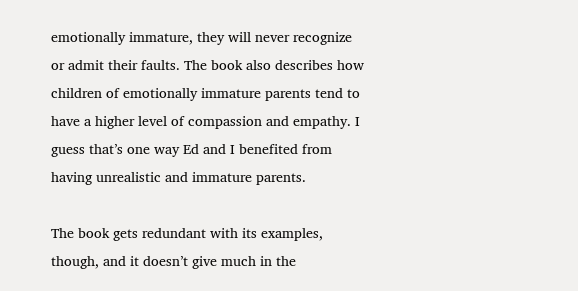emotionally immature, they will never recognize or admit their faults. The book also describes how children of emotionally immature parents tend to have a higher level of compassion and empathy. I guess that’s one way Ed and I benefited from having unrealistic and immature parents.

The book gets redundant with its examples, though, and it doesn’t give much in the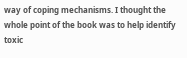way of coping mechanisms. I thought the whole point of the book was to help identify toxic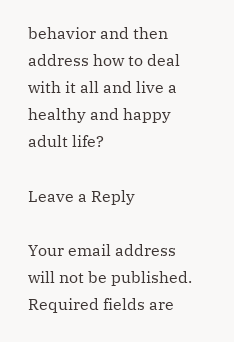behavior and then address how to deal with it all and live a healthy and happy adult life?

Leave a Reply

Your email address will not be published. Required fields are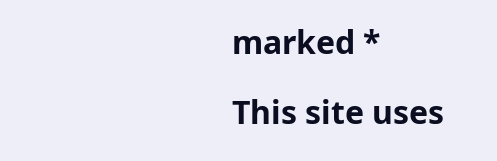marked *

This site uses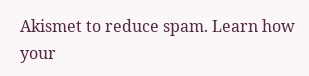Akismet to reduce spam. Learn how your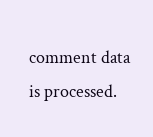comment data is processed.